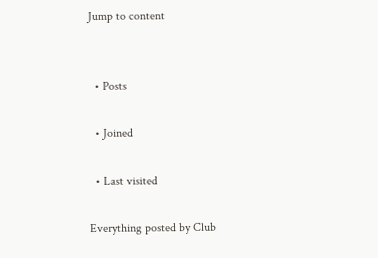Jump to content


  • Posts

  • Joined

  • Last visited

Everything posted by Club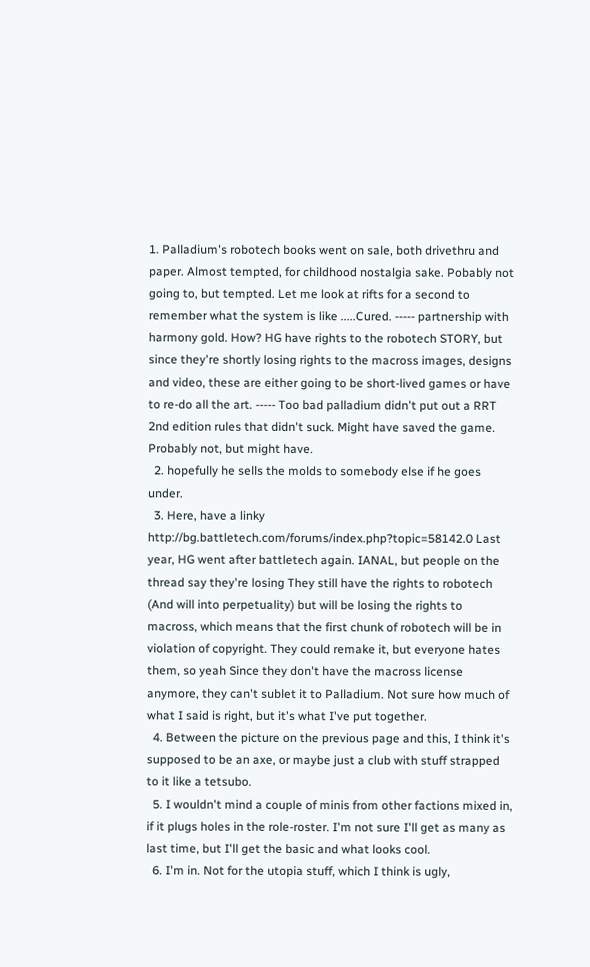1. Palladium's robotech books went on sale, both drivethru and paper. Almost tempted, for childhood nostalgia sake. Pobably not going to, but tempted. Let me look at rifts for a second to remember what the system is like .....Cured. ----- partnership with harmony gold. How? HG have rights to the robotech STORY, but since they're shortly losing rights to the macross images, designs and video, these are either going to be short-lived games or have to re-do all the art. ----- Too bad palladium didn't put out a RRT 2nd edition rules that didn't suck. Might have saved the game. Probably not, but might have.
  2. hopefully he sells the molds to somebody else if he goes under.
  3. Here, have a linky http://bg.battletech.com/forums/index.php?topic=58142.0 Last year, HG went after battletech again. IANAL, but people on the thread say they're losing They still have the rights to robotech (And will into perpetuality) but will be losing the rights to macross, which means that the first chunk of robotech will be in violation of copyright. They could remake it, but everyone hates them, so yeah Since they don't have the macross license anymore, they can't sublet it to Palladium. Not sure how much of what I said is right, but it's what I've put together.
  4. Between the picture on the previous page and this, I think it's supposed to be an axe, or maybe just a club with stuff strapped to it like a tetsubo.
  5. I wouldn't mind a couple of minis from other factions mixed in, if it plugs holes in the role-roster. I'm not sure I'll get as many as last time, but I'll get the basic and what looks cool.
  6. I'm in. Not for the utopia stuff, which I think is ugly,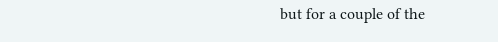but for a couple of the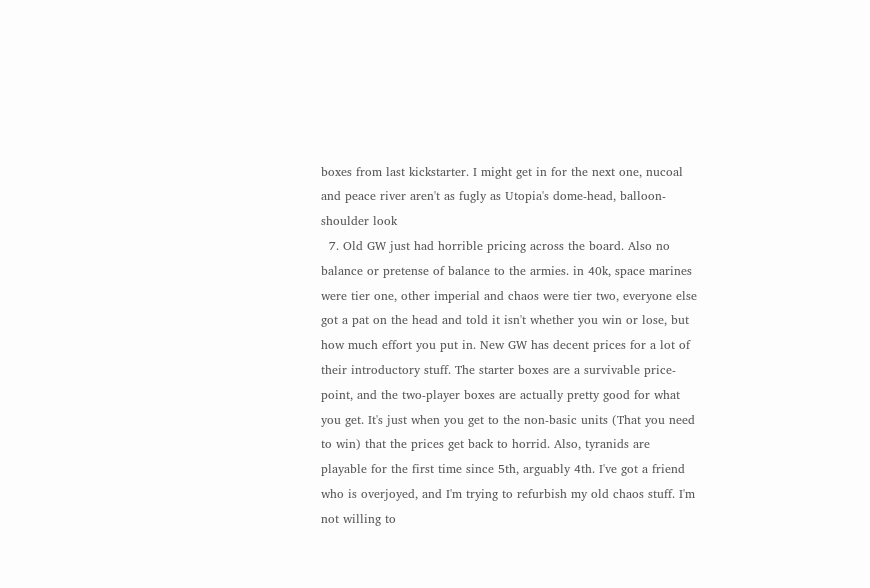boxes from last kickstarter. I might get in for the next one, nucoal and peace river aren't as fugly as Utopia's dome-head, balloon-shoulder look
  7. Old GW just had horrible pricing across the board. Also no balance or pretense of balance to the armies. in 40k, space marines were tier one, other imperial and chaos were tier two, everyone else got a pat on the head and told it isn't whether you win or lose, but how much effort you put in. New GW has decent prices for a lot of their introductory stuff. The starter boxes are a survivable price-point, and the two-player boxes are actually pretty good for what you get. It's just when you get to the non-basic units (That you need to win) that the prices get back to horrid. Also, tyranids are playable for the first time since 5th, arguably 4th. I've got a friend who is overjoyed, and I'm trying to refurbish my old chaos stuff. I'm not willing to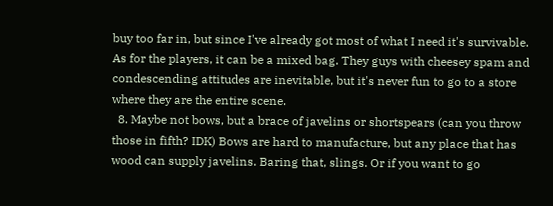buy too far in, but since I've already got most of what I need it's survivable. As for the players, it can be a mixed bag. They guys with cheesey spam and condescending attitudes are inevitable, but it's never fun to go to a store where they are the entire scene.
  8. Maybe not bows, but a brace of javelins or shortspears (can you throw those in fifth? IDK) Bows are hard to manufacture, but any place that has wood can supply javelins. Baring that, slings. Or if you want to go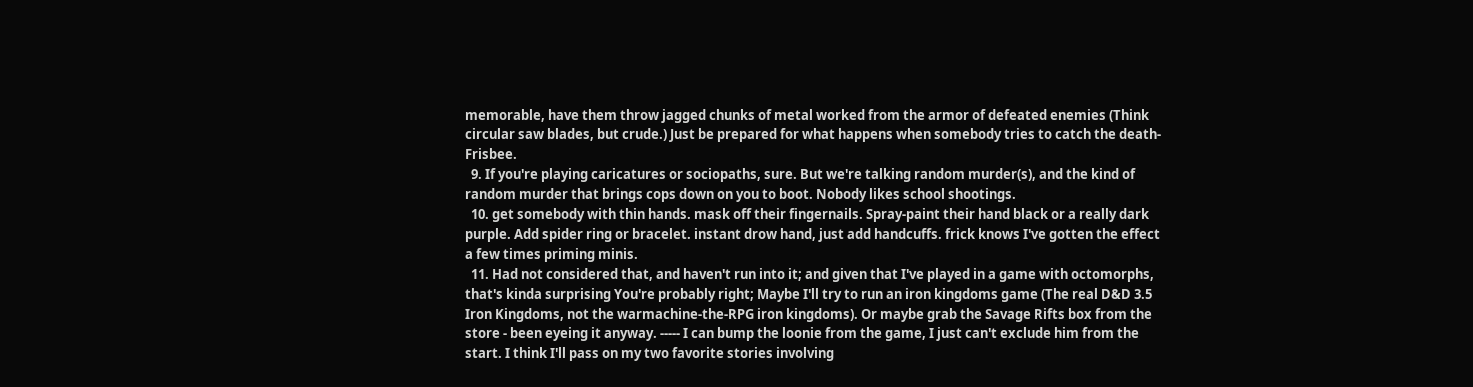memorable, have them throw jagged chunks of metal worked from the armor of defeated enemies (Think circular saw blades, but crude.) Just be prepared for what happens when somebody tries to catch the death-Frisbee.
  9. If you're playing caricatures or sociopaths, sure. But we're talking random murder(s), and the kind of random murder that brings cops down on you to boot. Nobody likes school shootings.
  10. get somebody with thin hands. mask off their fingernails. Spray-paint their hand black or a really dark purple. Add spider ring or bracelet. instant drow hand, just add handcuffs. frick knows I've gotten the effect a few times priming minis.
  11. Had not considered that, and haven't run into it; and given that I've played in a game with octomorphs, that's kinda surprising You're probably right; Maybe I'll try to run an iron kingdoms game (The real D&D 3.5 Iron Kingdoms, not the warmachine-the-RPG iron kingdoms). Or maybe grab the Savage Rifts box from the store - been eyeing it anyway. ----- I can bump the loonie from the game, I just can't exclude him from the start. I think I'll pass on my two favorite stories involving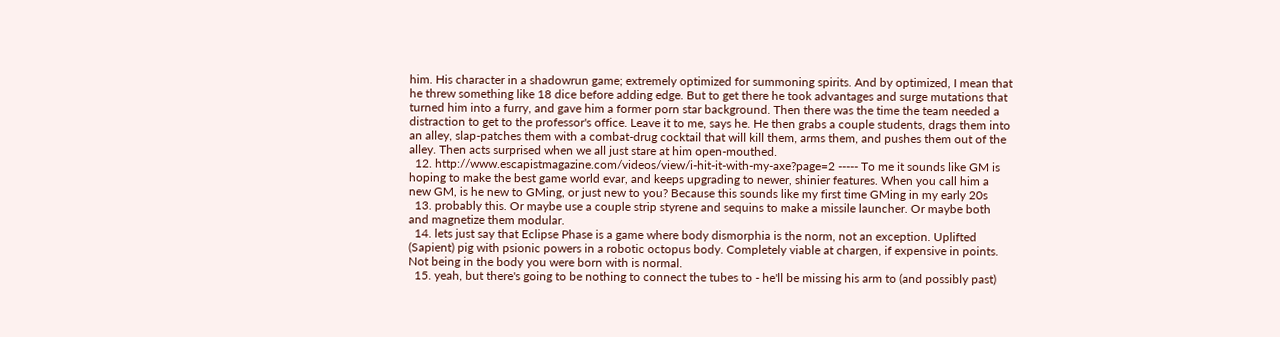him. His character in a shadowrun game; extremely optimized for summoning spirits. And by optimized, I mean that he threw something like 18 dice before adding edge. But to get there he took advantages and surge mutations that turned him into a furry, and gave him a former porn star background. Then there was the time the team needed a distraction to get to the professor's office. Leave it to me, says he. He then grabs a couple students, drags them into an alley, slap-patches them with a combat-drug cocktail that will kill them, arms them, and pushes them out of the alley. Then acts surprised when we all just stare at him open-mouthed.
  12. http://www.escapistmagazine.com/videos/view/i-hit-it-with-my-axe?page=2 ----- To me it sounds like GM is hoping to make the best game world evar, and keeps upgrading to newer, shinier features. When you call him a new GM, is he new to GMing, or just new to you? Because this sounds like my first time GMing in my early 20s
  13. probably this. Or maybe use a couple strip styrene and sequins to make a missile launcher. Or maybe both and magnetize them modular.
  14. lets just say that Eclipse Phase is a game where body dismorphia is the norm, not an exception. Uplifted (Sapient) pig with psionic powers in a robotic octopus body. Completely viable at chargen, if expensive in points. Not being in the body you were born with is normal.
  15. yeah, but there's going to be nothing to connect the tubes to - he'll be missing his arm to (and possibly past)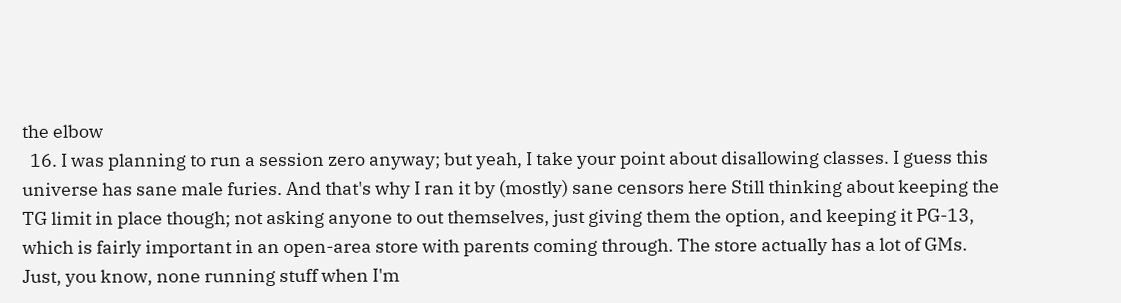the elbow
  16. I was planning to run a session zero anyway; but yeah, I take your point about disallowing classes. I guess this universe has sane male furies. And that's why I ran it by (mostly) sane censors here Still thinking about keeping the TG limit in place though; not asking anyone to out themselves, just giving them the option, and keeping it PG-13, which is fairly important in an open-area store with parents coming through. The store actually has a lot of GMs. Just, you know, none running stuff when I'm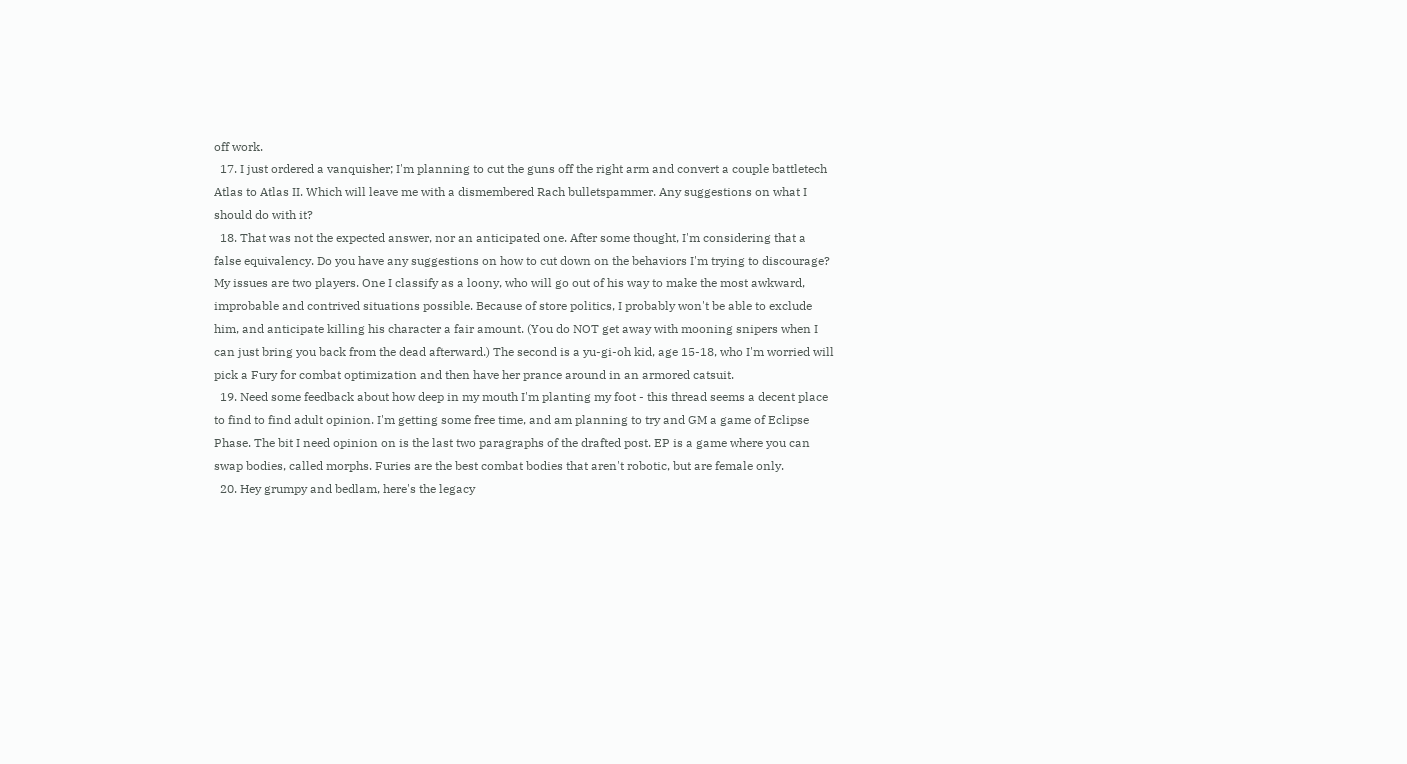off work.
  17. I just ordered a vanquisher; I'm planning to cut the guns off the right arm and convert a couple battletech Atlas to Atlas II. Which will leave me with a dismembered Rach bulletspammer. Any suggestions on what I should do with it?
  18. That was not the expected answer, nor an anticipated one. After some thought, I'm considering that a false equivalency. Do you have any suggestions on how to cut down on the behaviors I'm trying to discourage? My issues are two players. One I classify as a loony, who will go out of his way to make the most awkward, improbable and contrived situations possible. Because of store politics, I probably won't be able to exclude him, and anticipate killing his character a fair amount. (You do NOT get away with mooning snipers when I can just bring you back from the dead afterward.) The second is a yu-gi-oh kid, age 15-18, who I'm worried will pick a Fury for combat optimization and then have her prance around in an armored catsuit.
  19. Need some feedback about how deep in my mouth I'm planting my foot - this thread seems a decent place to find to find adult opinion. I'm getting some free time, and am planning to try and GM a game of Eclipse Phase. The bit I need opinion on is the last two paragraphs of the drafted post. EP is a game where you can swap bodies, called morphs. Furies are the best combat bodies that aren't robotic, but are female only.
  20. Hey grumpy and bedlam, here's the legacy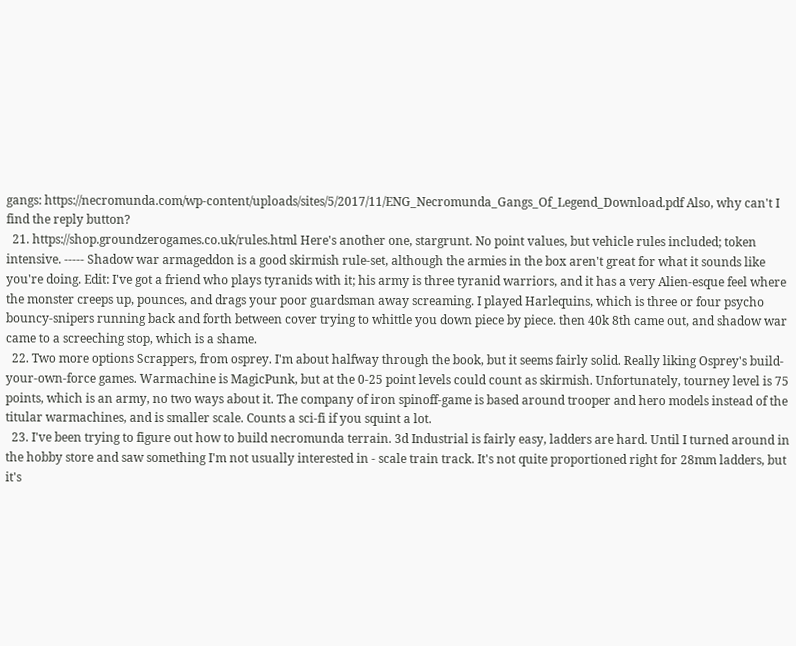gangs: https://necromunda.com/wp-content/uploads/sites/5/2017/11/ENG_Necromunda_Gangs_Of_Legend_Download.pdf Also, why can't I find the reply button?
  21. https://shop.groundzerogames.co.uk/rules.html Here's another one, stargrunt. No point values, but vehicle rules included; token intensive. ----- Shadow war armageddon is a good skirmish rule-set, although the armies in the box aren't great for what it sounds like you're doing. Edit: I've got a friend who plays tyranids with it; his army is three tyranid warriors, and it has a very Alien-esque feel where the monster creeps up, pounces, and drags your poor guardsman away screaming. I played Harlequins, which is three or four psycho bouncy-snipers running back and forth between cover trying to whittle you down piece by piece. then 40k 8th came out, and shadow war came to a screeching stop, which is a shame.
  22. Two more options Scrappers, from osprey. I'm about halfway through the book, but it seems fairly solid. Really liking Osprey's build-your-own-force games. Warmachine is MagicPunk, but at the 0-25 point levels could count as skirmish. Unfortunately, tourney level is 75 points, which is an army, no two ways about it. The company of iron spinoff-game is based around trooper and hero models instead of the titular warmachines, and is smaller scale. Counts a sci-fi if you squint a lot.
  23. I've been trying to figure out how to build necromunda terrain. 3d Industrial is fairly easy, ladders are hard. Until I turned around in the hobby store and saw something I'm not usually interested in - scale train track. It's not quite proportioned right for 28mm ladders, but it's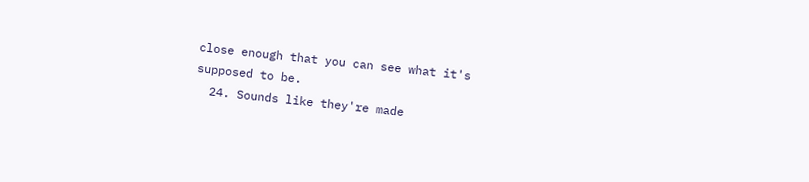close enough that you can see what it's supposed to be.
  24. Sounds like they're made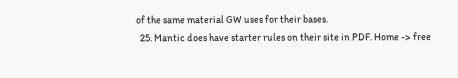of the same material GW uses for their bases.
  25. Mantic does have starter rules on their site in PDF. Home -> free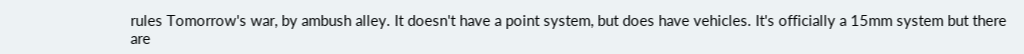rules Tomorrow's war, by ambush alley. It doesn't have a point system, but does have vehicles. It's officially a 15mm system but there are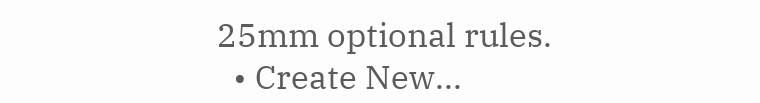25mm optional rules.
  • Create New...